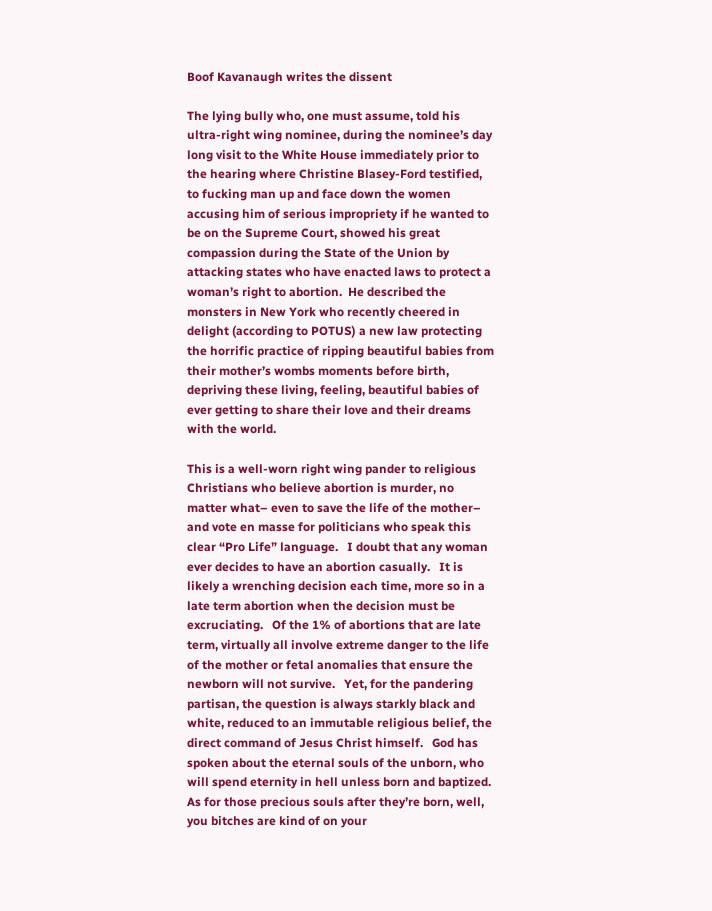Boof Kavanaugh writes the dissent

The lying bully who, one must assume, told his ultra-right wing nominee, during the nominee’s day long visit to the White House immediately prior to the hearing where Christine Blasey-Ford testified, to fucking man up and face down the women accusing him of serious impropriety if he wanted to be on the Supreme Court, showed his great compassion during the State of the Union by attacking states who have enacted laws to protect a woman’s right to abortion.  He described the monsters in New York who recently cheered in delight (according to POTUS) a new law protecting the horrific practice of ripping beautiful babies from their mother’s wombs moments before birth, depriving these living, feeling, beautiful babies of ever getting to share their love and their dreams with the world.

This is a well-worn right wing pander to religious Christians who believe abortion is murder, no matter what– even to save the life of the mother–  and vote en masse for politicians who speak this clear “Pro Life” language.   I doubt that any woman ever decides to have an abortion casually.   It is likely a wrenching decision each time, more so in a late term abortion when the decision must be excruciating.   Of the 1% of abortions that are late term, virtually all involve extreme danger to the life of the mother or fetal anomalies that ensure the newborn will not survive.   Yet, for the pandering partisan, the question is always starkly black and white, reduced to an immutable religious belief, the direct command of Jesus Christ himself.   God has spoken about the eternal souls of the unborn, who will spend eternity in hell unless born and baptized.   As for those precious souls after they’re born, well, you bitches are kind of on your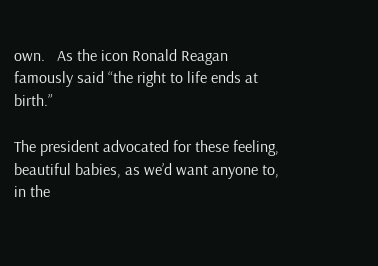own.   As the icon Ronald Reagan famously said “the right to life ends at birth.”

The president advocated for these feeling, beautiful babies, as we’d want anyone to, in the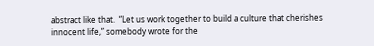abstract like that.  “Let us work together to build a culture that cherishes innocent life,” somebody wrote for the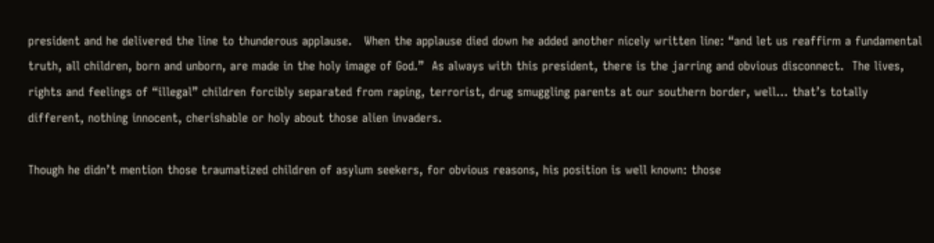president and he delivered the line to thunderous applause.   When the applause died down he added another nicely written line: “and let us reaffirm a fundamental truth, all children, born and unborn, are made in the holy image of God.”  As always with this president, there is the jarring and obvious disconnect.  The lives, rights and feelings of “illegal” children forcibly separated from raping, terrorist, drug smuggling parents at our southern border, well… that’s totally different, nothing innocent, cherishable or holy about those alien invaders.

Though he didn’t mention those traumatized children of asylum seekers, for obvious reasons, his position is well known: those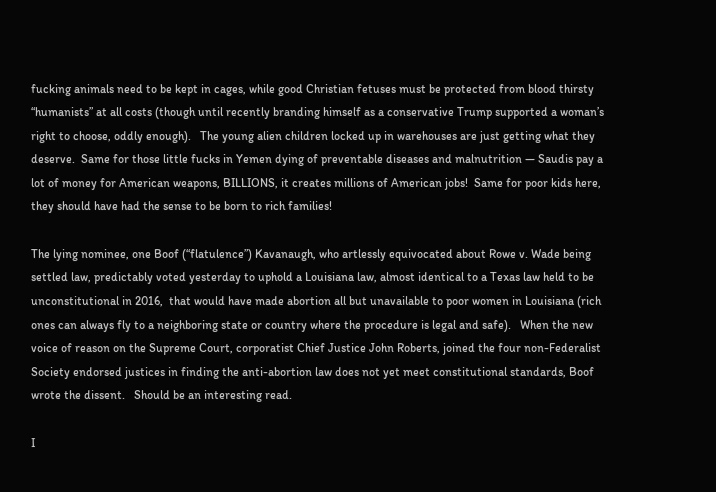fucking animals need to be kept in cages, while good Christian fetuses must be protected from blood thirsty “humanists” at all costs (though until recently branding himself as a conservative Trump supported a woman’s right to choose, oddly enough).   The young alien children locked up in warehouses are just getting what they deserve.  Same for those little fucks in Yemen dying of preventable diseases and malnutrition — Saudis pay a lot of money for American weapons, BILLIONS, it creates millions of American jobs!  Same for poor kids here, they should have had the sense to be born to rich families!

The lying nominee, one Boof (“flatulence”) Kavanaugh, who artlessly equivocated about Rowe v. Wade being settled law, predictably voted yesterday to uphold a Louisiana law, almost identical to a Texas law held to be unconstitutional in 2016,  that would have made abortion all but unavailable to poor women in Louisiana (rich ones can always fly to a neighboring state or country where the procedure is legal and safe).   When the new voice of reason on the Supreme Court, corporatist Chief Justice John Roberts, joined the four non-Federalist Society endorsed justices in finding the anti-abortion law does not yet meet constitutional standards, Boof wrote the dissent.   Should be an interesting read.

I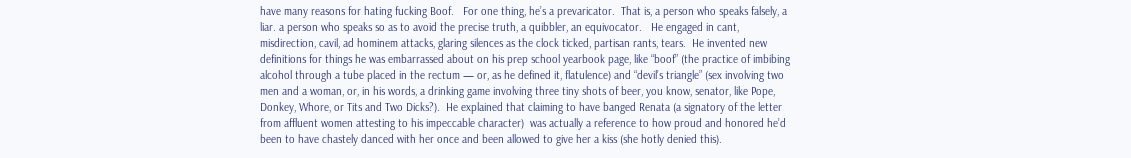have many reasons for hating fucking Boof.   For one thing, he’s a prevaricator.  That is, a person who speaks falsely, a liar. a person who speaks so as to avoid the precise truth, a quibbler, an equivocator.   He engaged in cant, misdirection, cavil, ad hominem attacks, glaring silences as the clock ticked, partisan rants, tears.  He invented new definitions for things he was embarrassed about on his prep school yearbook page, like “boof” (the practice of imbibing alcohol through a tube placed in the rectum — or, as he defined it, flatulence) and “devil’s triangle” (sex involving two men and a woman, or, in his words, a drinking game involving three tiny shots of beer, you know, senator, like Pope, Donkey, Whore, or Tits and Two Dicks?).  He explained that claiming to have banged Renata (a signatory of the letter from affluent women attesting to his impeccable character)  was actually a reference to how proud and honored he’d been to have chastely danced with her once and been allowed to give her a kiss (she hotly denied this).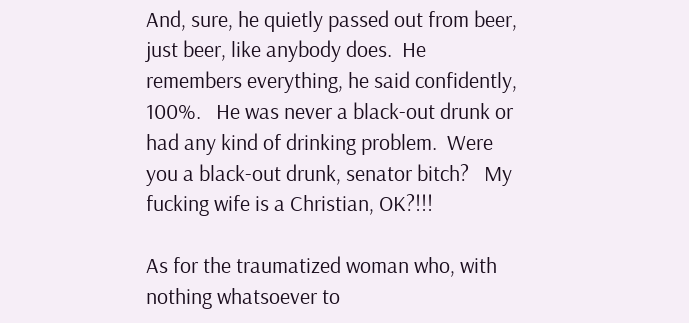And, sure, he quietly passed out from beer, just beer, like anybody does.  He remembers everything, he said confidently, 100%.   He was never a black-out drunk or had any kind of drinking problem.  Were you a black-out drunk, senator bitch?   My fucking wife is a Christian, OK?!!!

As for the traumatized woman who, with nothing whatsoever to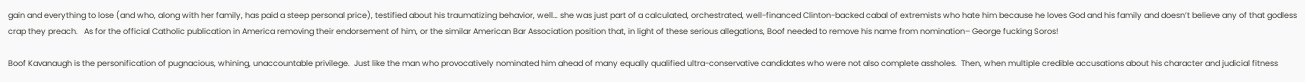gain and everything to lose (and who, along with her family, has paid a steep personal price), testified about his traumatizing behavior, well… she was just part of a calculated, orchestrated, well-financed Clinton-backed cabal of extremists who hate him because he loves God and his family and doesn’t believe any of that godless crap they preach.   As for the official Catholic publication in America removing their endorsement of him, or the similar American Bar Association position that, in light of these serious allegations, Boof needed to remove his name from nomination– George fucking Soros!

Boof Kavanaugh is the personification of pugnacious, whining, unaccountable privilege.  Just like the man who provocatively nominated him ahead of many equally qualified ultra-conservative candidates who were not also complete assholes.  Then, when multiple credible accusations about his character and judicial fitness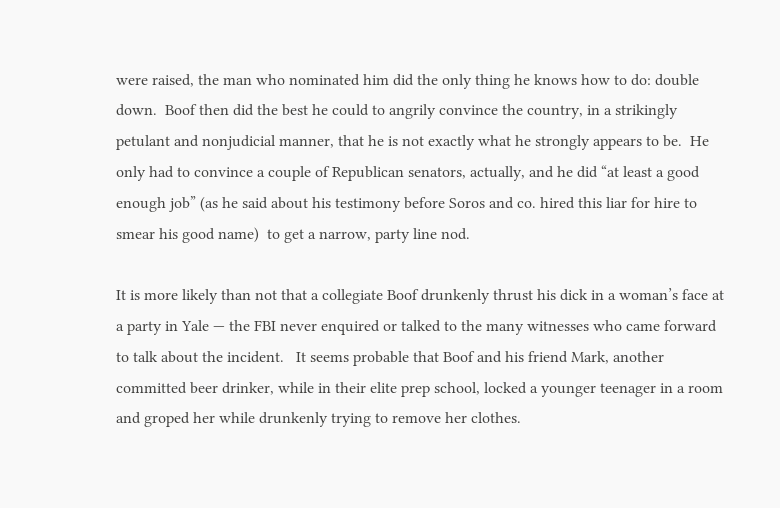were raised, the man who nominated him did the only thing he knows how to do: double down.  Boof then did the best he could to angrily convince the country, in a strikingly petulant and nonjudicial manner, that he is not exactly what he strongly appears to be.  He only had to convince a couple of Republican senators, actually, and he did “at least a good enough job” (as he said about his testimony before Soros and co. hired this liar for hire to smear his good name)  to get a narrow, party line nod.

It is more likely than not that a collegiate Boof drunkenly thrust his dick in a woman’s face at a party in Yale — the FBI never enquired or talked to the many witnesses who came forward to talk about the incident.   It seems probable that Boof and his friend Mark, another committed beer drinker, while in their elite prep school, locked a younger teenager in a room and groped her while drunkenly trying to remove her clothes.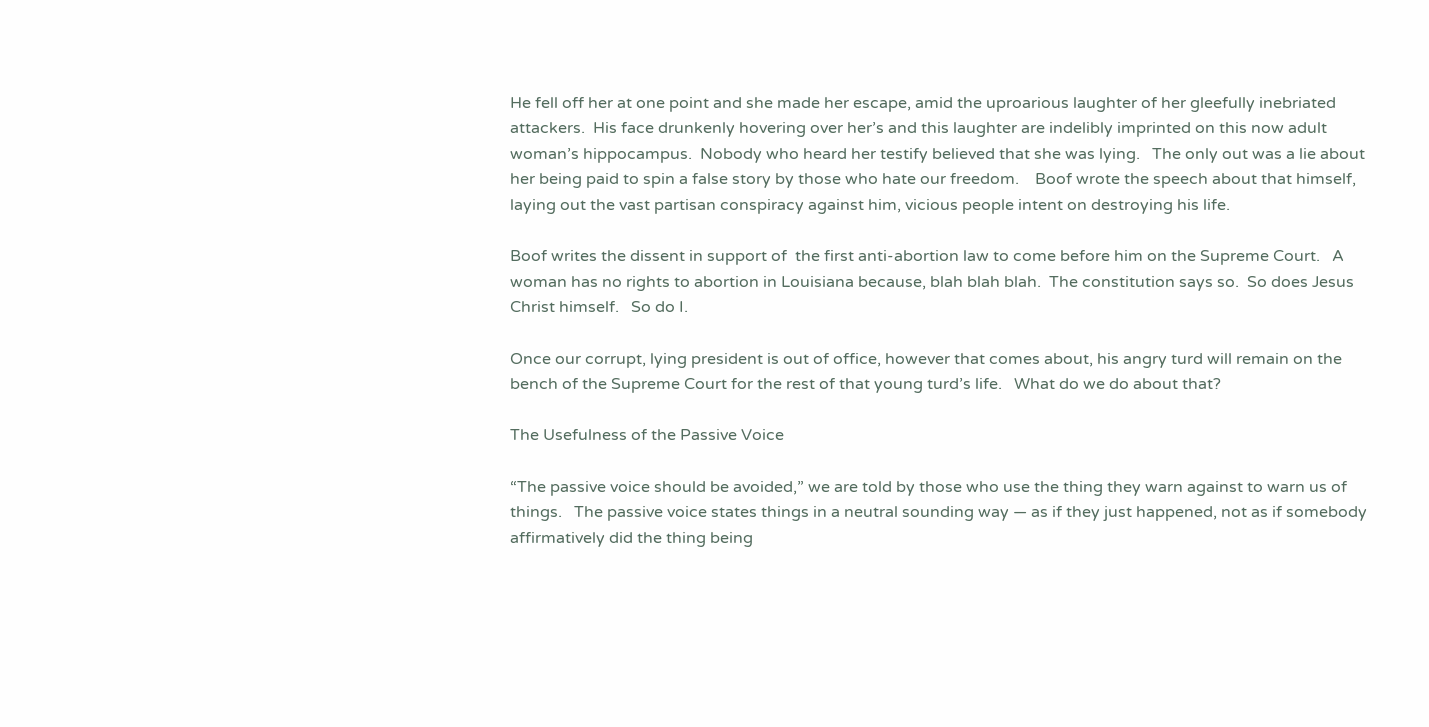He fell off her at one point and she made her escape, amid the uproarious laughter of her gleefully inebriated attackers.  His face drunkenly hovering over her’s and this laughter are indelibly imprinted on this now adult woman’s hippocampus.  Nobody who heard her testify believed that she was lying.   The only out was a lie about her being paid to spin a false story by those who hate our freedom.    Boof wrote the speech about that himself, laying out the vast partisan conspiracy against him, vicious people intent on destroying his life.

Boof writes the dissent in support of  the first anti-abortion law to come before him on the Supreme Court.   A woman has no rights to abortion in Louisiana because, blah blah blah.  The constitution says so.  So does Jesus Christ himself.   So do I.

Once our corrupt, lying president is out of office, however that comes about, his angry turd will remain on the bench of the Supreme Court for the rest of that young turd’s life.   What do we do about that?

The Usefulness of the Passive Voice

“The passive voice should be avoided,” we are told by those who use the thing they warn against to warn us of things.   The passive voice states things in a neutral sounding way — as if they just happened, not as if somebody affirmatively did the thing being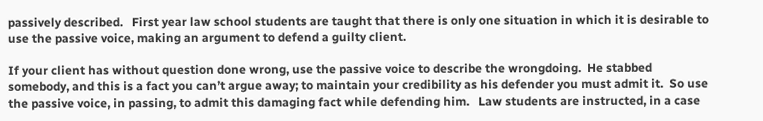passively described.   First year law school students are taught that there is only one situation in which it is desirable to use the passive voice, making an argument to defend a guilty client.

If your client has without question done wrong, use the passive voice to describe the wrongdoing.  He stabbed somebody, and this is a fact you can’t argue away; to maintain your credibility as his defender you must admit it.  So use the passive voice, in passing, to admit this damaging fact while defending him.   Law students are instructed, in a case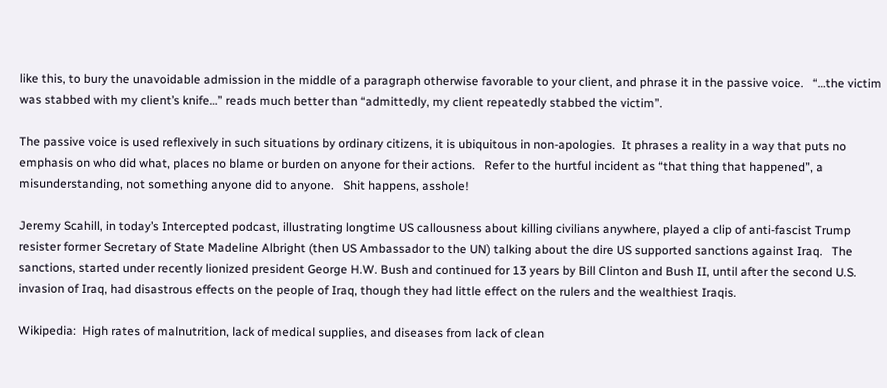like this, to bury the unavoidable admission in the middle of a paragraph otherwise favorable to your client, and phrase it in the passive voice.   “…the victim was stabbed with my client’s knife…” reads much better than “admittedly, my client repeatedly stabbed the victim”.

The passive voice is used reflexively in such situations by ordinary citizens, it is ubiquitous in non-apologies.  It phrases a reality in a way that puts no emphasis on who did what, places no blame or burden on anyone for their actions.   Refer to the hurtful incident as “that thing that happened”, a misunderstanding, not something anyone did to anyone.   Shit happens, asshole!

Jeremy Scahill, in today’s Intercepted podcast, illustrating longtime US callousness about killing civilians anywhere, played a clip of anti-fascist Trump resister former Secretary of State Madeline Albright (then US Ambassador to the UN) talking about the dire US supported sanctions against Iraq.   The sanctions, started under recently lionized president George H.W. Bush and continued for 13 years by Bill Clinton and Bush II, until after the second U.S. invasion of Iraq, had disastrous effects on the people of Iraq, though they had little effect on the rulers and the wealthiest Iraqis.

Wikipedia:  High rates of malnutrition, lack of medical supplies, and diseases from lack of clean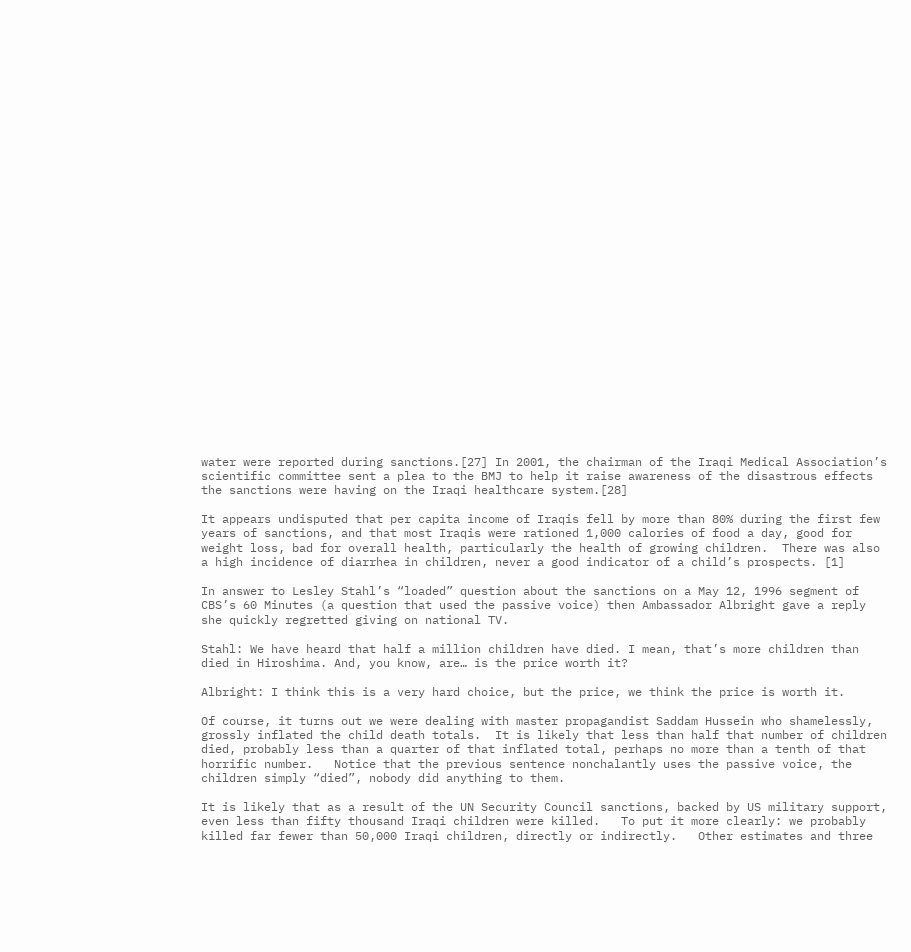water were reported during sanctions.[27] In 2001, the chairman of the Iraqi Medical Association’s scientific committee sent a plea to the BMJ to help it raise awareness of the disastrous effects the sanctions were having on the Iraqi healthcare system.[28]

It appears undisputed that per capita income of Iraqis fell by more than 80% during the first few years of sanctions, and that most Iraqis were rationed 1,000 calories of food a day, good for weight loss, bad for overall health, particularly the health of growing children.  There was also a high incidence of diarrhea in children, never a good indicator of a child’s prospects. [1]

In answer to Lesley Stahl’s “loaded” question about the sanctions on a May 12, 1996 segment of CBS’s 60 Minutes (a question that used the passive voice) then Ambassador Albright gave a reply she quickly regretted giving on national TV.

Stahl: We have heard that half a million children have died. I mean, that’s more children than died in Hiroshima. And, you know, are… is the price worth it?

Albright: I think this is a very hard choice, but the price, we think the price is worth it.

Of course, it turns out we were dealing with master propagandist Saddam Hussein who shamelessly, grossly inflated the child death totals.  It is likely that less than half that number of children died, probably less than a quarter of that inflated total, perhaps no more than a tenth of that horrific number.   Notice that the previous sentence nonchalantly uses the passive voice, the children simply “died”, nobody did anything to them.

It is likely that as a result of the UN Security Council sanctions, backed by US military support, even less than fifty thousand Iraqi children were killed.   To put it more clearly: we probably killed far fewer than 50,000 Iraqi children, directly or indirectly.   Other estimates and three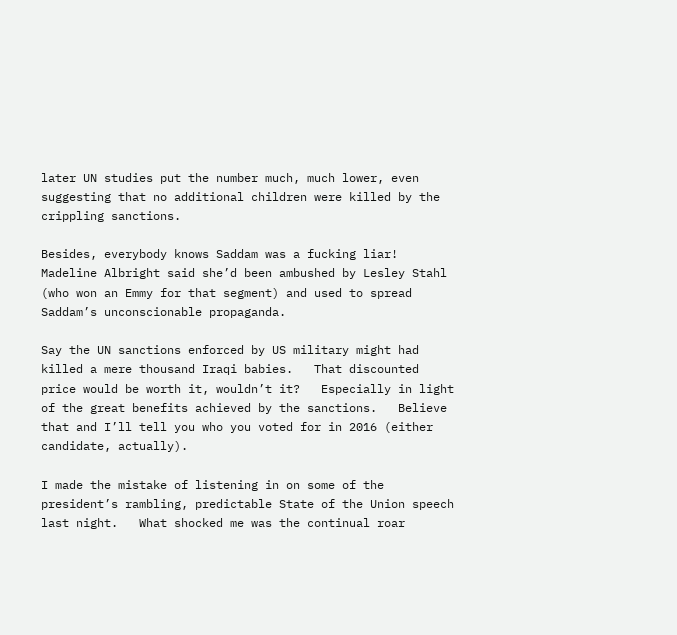later UN studies put the number much, much lower, even suggesting that no additional children were killed by the crippling sanctions.

Besides, everybody knows Saddam was a fucking liar!    Madeline Albright said she’d been ambushed by Lesley Stahl (who won an Emmy for that segment) and used to spread Saddam’s unconscionable propaganda.

Say the UN sanctions enforced by US military might had killed a mere thousand Iraqi babies.   That discounted price would be worth it, wouldn’t it?   Especially in light of the great benefits achieved by the sanctions.   Believe that and I’ll tell you who you voted for in 2016 (either candidate, actually).

I made the mistake of listening in on some of the president’s rambling, predictable State of the Union speech last night.   What shocked me was the continual roar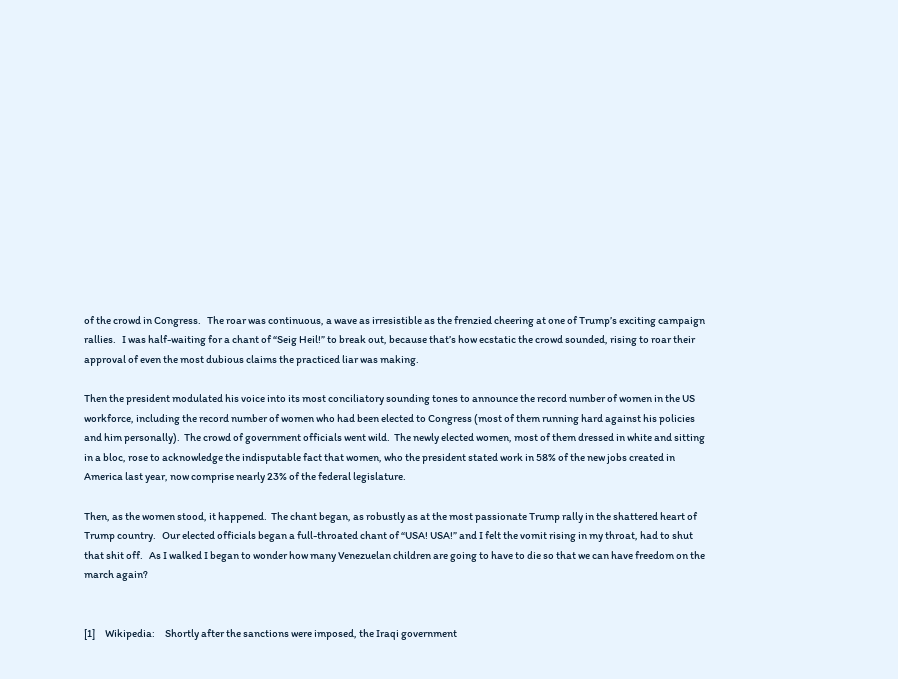of the crowd in Congress.   The roar was continuous, a wave as irresistible as the frenzied cheering at one of Trump’s exciting campaign rallies.   I was half-waiting for a chant of “Seig Heil!” to break out, because that’s how ecstatic the crowd sounded, rising to roar their approval of even the most dubious claims the practiced liar was making.

Then the president modulated his voice into its most conciliatory sounding tones to announce the record number of women in the US workforce, including the record number of women who had been elected to Congress (most of them running hard against his policies and him personally).  The crowd of government officials went wild.  The newly elected women, most of them dressed in white and sitting in a bloc, rose to acknowledge the indisputable fact that women, who the president stated work in 58% of the new jobs created in America last year, now comprise nearly 23% of the federal legislature.

Then, as the women stood, it happened.  The chant began, as robustly as at the most passionate Trump rally in the shattered heart of Trump country.   Our elected officials began a full-throated chant of “USA! USA!” and I felt the vomit rising in my throat, had to shut that shit off.   As I walked I began to wonder how many Venezuelan children are going to have to die so that we can have freedom on the march again?


[1]     Wikipedia:     Shortly after the sanctions were imposed, the Iraqi government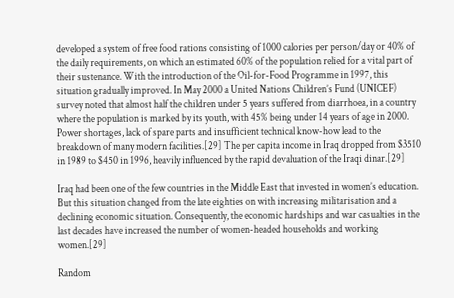developed a system of free food rations consisting of 1000 calories per person/day or 40% of the daily requirements, on which an estimated 60% of the population relied for a vital part of their sustenance. With the introduction of the Oil-for-Food Programme in 1997, this situation gradually improved. In May 2000 a United Nations Children’s Fund (UNICEF) survey noted that almost half the children under 5 years suffered from diarrhoea, in a country where the population is marked by its youth, with 45% being under 14 years of age in 2000. Power shortages, lack of spare parts and insufficient technical know-how lead to the breakdown of many modern facilities.[29] The per capita income in Iraq dropped from $3510 in 1989 to $450 in 1996, heavily influenced by the rapid devaluation of the Iraqi dinar.[29]

Iraq had been one of the few countries in the Middle East that invested in women’s education. But this situation changed from the late eighties on with increasing militarisation and a declining economic situation. Consequently, the economic hardships and war casualties in the last decades have increased the number of women-headed households and working women.[29]

Random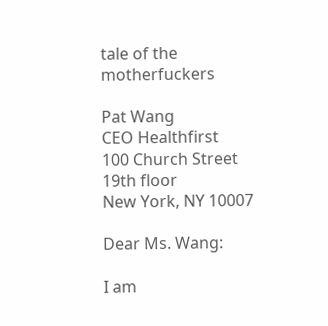tale of the motherfuckers

Pat Wang
CEO Healthfirst
100 Church Street
19th floor
New York, NY 10007

Dear Ms. Wang:

I am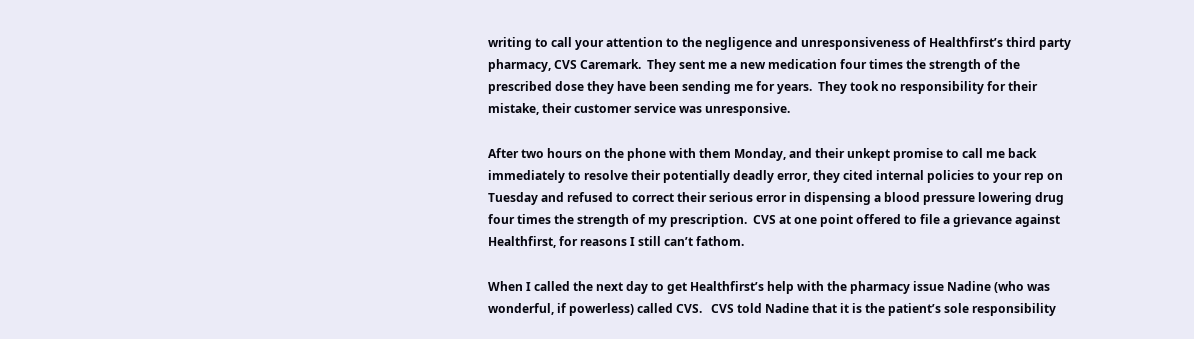writing to call your attention to the negligence and unresponsiveness of Healthfirst’s third party pharmacy, CVS Caremark.  They sent me a new medication four times the strength of the prescribed dose they have been sending me for years.  They took no responsibility for their mistake, their customer service was unresponsive.

After two hours on the phone with them Monday, and their unkept promise to call me back immediately to resolve their potentially deadly error, they cited internal policies to your rep on Tuesday and refused to correct their serious error in dispensing a blood pressure lowering drug four times the strength of my prescription.  CVS at one point offered to file a grievance against Healthfirst, for reasons I still can’t fathom.

When I called the next day to get Healthfirst’s help with the pharmacy issue Nadine (who was wonderful, if powerless) called CVS.   CVS told Nadine that it is the patient’s sole responsibility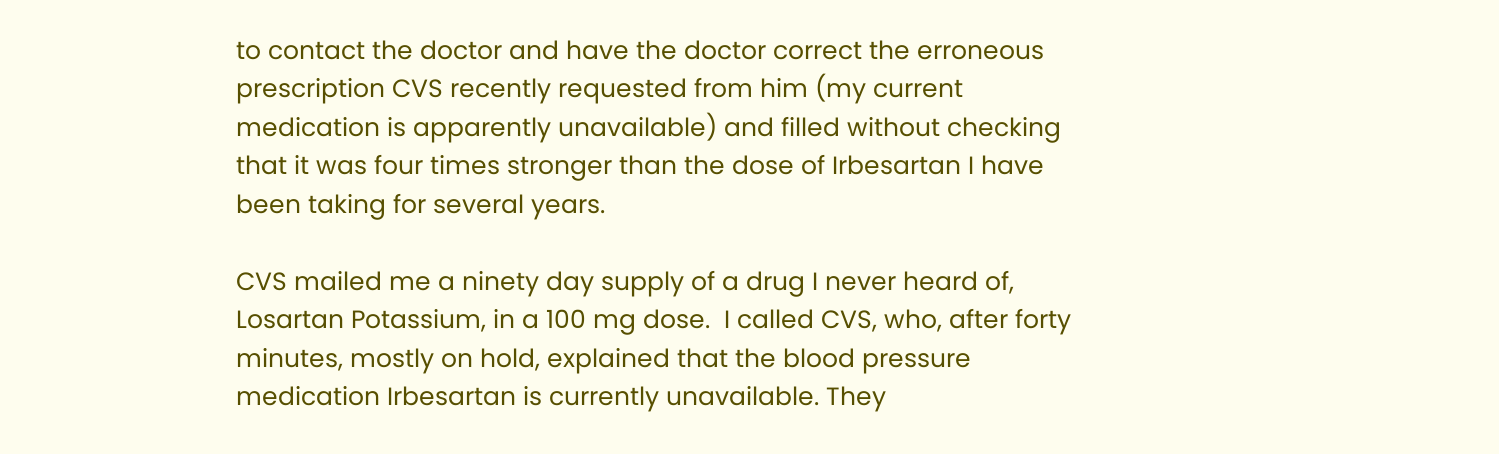to contact the doctor and have the doctor correct the erroneous prescription CVS recently requested from him (my current medication is apparently unavailable) and filled without checking that it was four times stronger than the dose of Irbesartan I have been taking for several years.

CVS mailed me a ninety day supply of a drug I never heard of, Losartan Potassium, in a 100 mg dose.  I called CVS, who, after forty minutes, mostly on hold, explained that the blood pressure medication Irbesartan is currently unavailable. They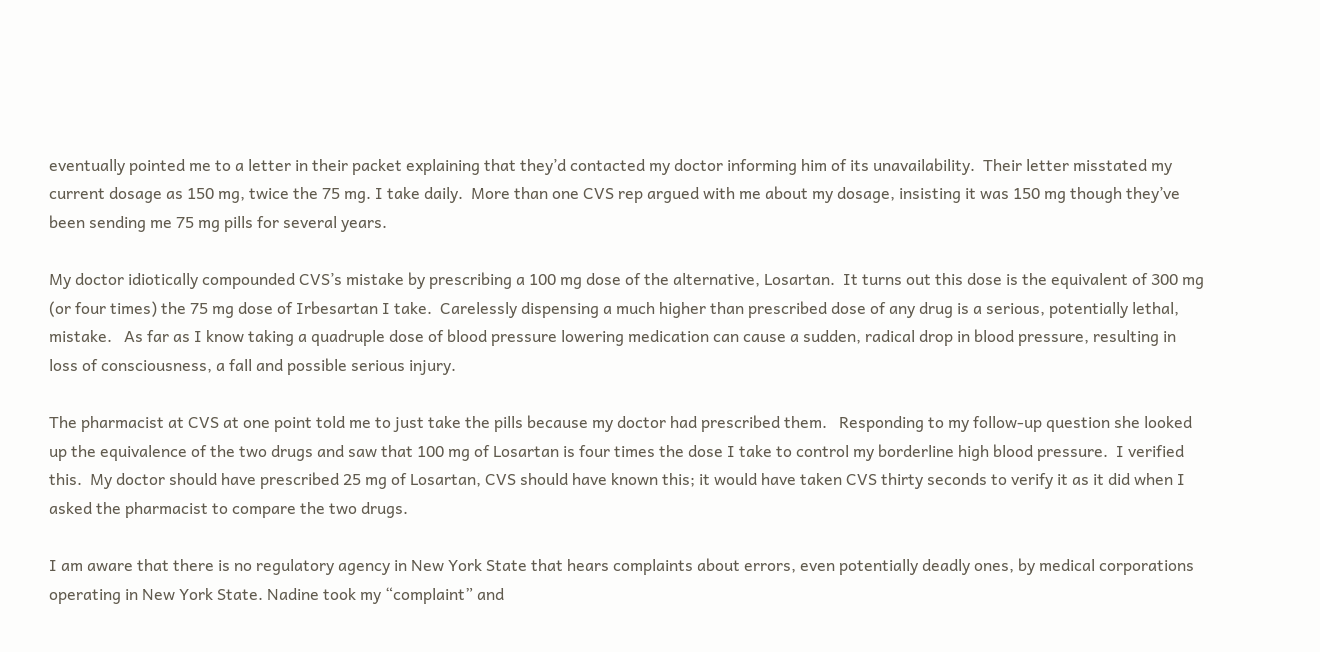eventually pointed me to a letter in their packet explaining that they’d contacted my doctor informing him of its unavailability.  Their letter misstated my current dosage as 150 mg, twice the 75 mg. I take daily.  More than one CVS rep argued with me about my dosage, insisting it was 150 mg though they’ve been sending me 75 mg pills for several years.

My doctor idiotically compounded CVS’s mistake by prescribing a 100 mg dose of the alternative, Losartan.  It turns out this dose is the equivalent of 300 mg (or four times) the 75 mg dose of Irbesartan I take.  Carelessly dispensing a much higher than prescribed dose of any drug is a serious, potentially lethal, mistake.   As far as I know taking a quadruple dose of blood pressure lowering medication can cause a sudden, radical drop in blood pressure, resulting in loss of consciousness, a fall and possible serious injury.

The pharmacist at CVS at one point told me to just take the pills because my doctor had prescribed them.   Responding to my follow-up question she looked up the equivalence of the two drugs and saw that 100 mg of Losartan is four times the dose I take to control my borderline high blood pressure.  I verified this.  My doctor should have prescribed 25 mg of Losartan, CVS should have known this; it would have taken CVS thirty seconds to verify it as it did when I asked the pharmacist to compare the two drugs.

I am aware that there is no regulatory agency in New York State that hears complaints about errors, even potentially deadly ones, by medical corporations operating in New York State. Nadine took my “complaint” and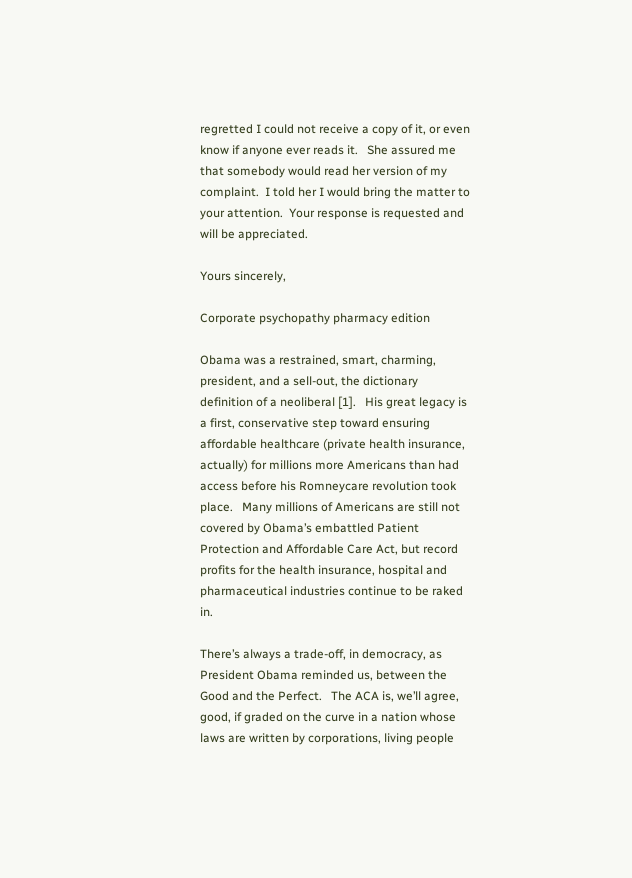regretted I could not receive a copy of it, or even know if anyone ever reads it.   She assured me that somebody would read her version of my complaint.  I told her I would bring the matter to your attention.  Your response is requested and will be appreciated.

Yours sincerely,

Corporate psychopathy pharmacy edition

Obama was a restrained, smart, charming, president, and a sell-out, the dictionary definition of a neoliberal [1].   His great legacy is a first, conservative step toward ensuring affordable healthcare (private health insurance, actually) for millions more Americans than had access before his Romneycare revolution took place.   Many millions of Americans are still not covered by Obama’s embattled Patient Protection and Affordable Care Act, but record profits for the health insurance, hospital and pharmaceutical industries continue to be raked in.

There’s always a trade-off, in democracy, as President Obama reminded us, between the Good and the Perfect.   The ACA is, we’ll agree, good, if graded on the curve in a nation whose laws are written by corporations, living people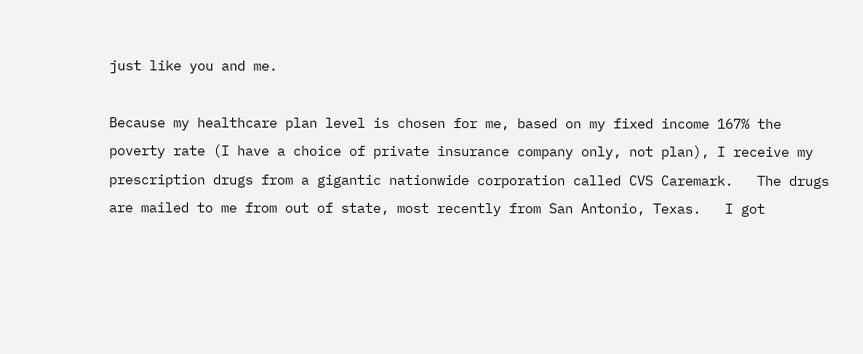just like you and me.

Because my healthcare plan level is chosen for me, based on my fixed income 167% the poverty rate (I have a choice of private insurance company only, not plan), I receive my prescription drugs from a gigantic nationwide corporation called CVS Caremark.   The drugs are mailed to me from out of state, most recently from San Antonio, Texas.   I got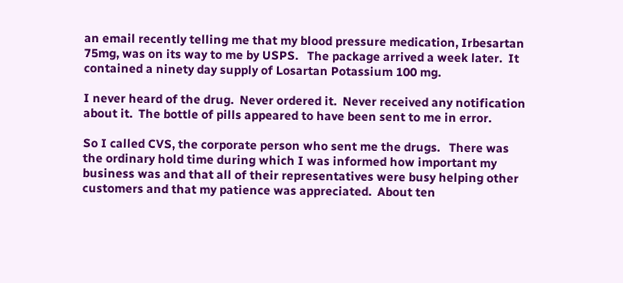an email recently telling me that my blood pressure medication, Irbesartan 75mg, was on its way to me by USPS.   The package arrived a week later.  It contained a ninety day supply of Losartan Potassium 100 mg.

I never heard of the drug.  Never ordered it.  Never received any notification about it.  The bottle of pills appeared to have been sent to me in error.

So I called CVS, the corporate person who sent me the drugs.   There was the ordinary hold time during which I was informed how important my business was and that all of their representatives were busy helping other customers and that my patience was appreciated.  About ten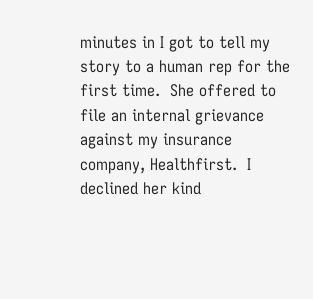minutes in I got to tell my story to a human rep for the first time.  She offered to file an internal grievance against my insurance company, Healthfirst.  I declined her kind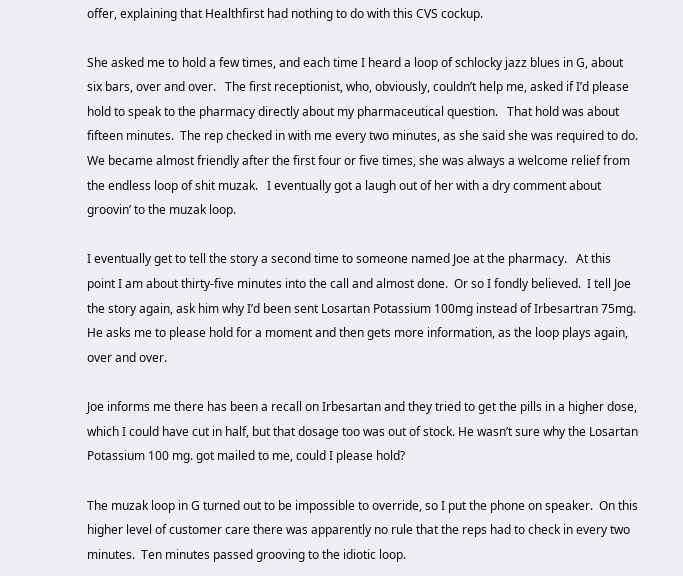offer, explaining that Healthfirst had nothing to do with this CVS cockup.

She asked me to hold a few times, and each time I heard a loop of schlocky jazz blues in G, about six bars, over and over.   The first receptionist, who, obviously, couldn’t help me, asked if I’d please hold to speak to the pharmacy directly about my pharmaceutical question.   That hold was about fifteen minutes.  The rep checked in with me every two minutes, as she said she was required to do.  We became almost friendly after the first four or five times, she was always a welcome relief from the endless loop of shit muzak.   I eventually got a laugh out of her with a dry comment about groovin’ to the muzak loop.

I eventually get to tell the story a second time to someone named Joe at the pharmacy.   At this point I am about thirty-five minutes into the call and almost done.  Or so I fondly believed.  I tell Joe the story again, ask him why I’d been sent Losartan Potassium 100mg instead of Irbesartran 75mg.  He asks me to please hold for a moment and then gets more information, as the loop plays again, over and over.

Joe informs me there has been a recall on Irbesartan and they tried to get the pills in a higher dose, which I could have cut in half, but that dosage too was out of stock. He wasn’t sure why the Losartan Potassium 100 mg. got mailed to me, could I please hold?

The muzak loop in G turned out to be impossible to override, so I put the phone on speaker.  On this higher level of customer care there was apparently no rule that the reps had to check in every two minutes.  Ten minutes passed grooving to the idiotic loop.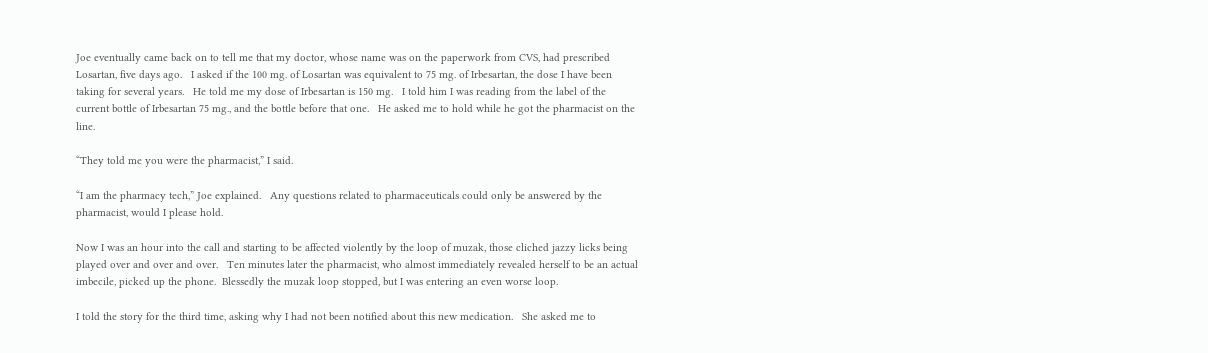Joe eventually came back on to tell me that my doctor, whose name was on the paperwork from CVS, had prescribed Losartan, five days ago.   I asked if the 100 mg. of Losartan was equivalent to 75 mg. of Irbesartan, the dose I have been taking for several years.   He told me my dose of Irbesartan is 150 mg.   I told him I was reading from the label of the current bottle of Irbesartan 75 mg., and the bottle before that one.   He asked me to hold while he got the pharmacist on the line.

“They told me you were the pharmacist,” I said.

“I am the pharmacy tech,” Joe explained.   Any questions related to pharmaceuticals could only be answered by the pharmacist, would I please hold.

Now I was an hour into the call and starting to be affected violently by the loop of muzak, those cliched jazzy licks being played over and over and over.   Ten minutes later the pharmacist, who almost immediately revealed herself to be an actual imbecile, picked up the phone.  Blessedly the muzak loop stopped, but I was entering an even worse loop.

I told the story for the third time, asking why I had not been notified about this new medication.   She asked me to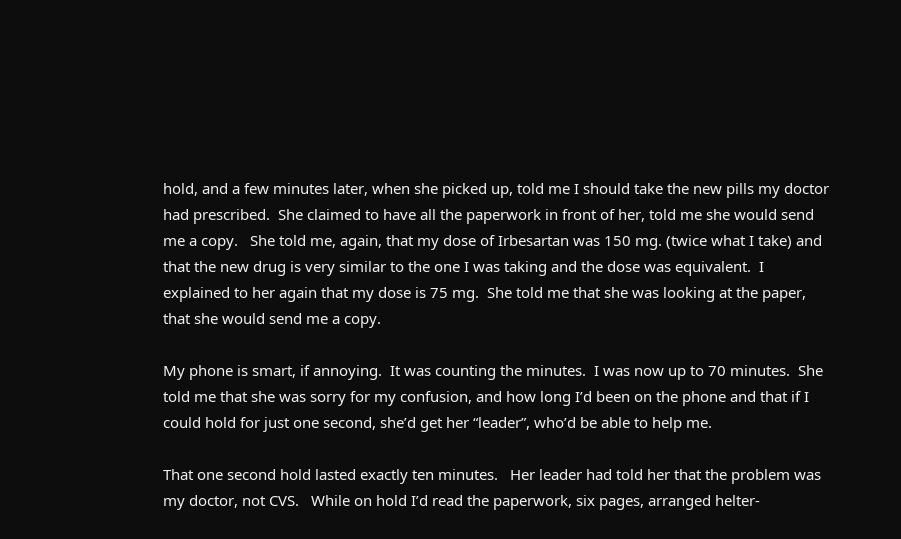hold, and a few minutes later, when she picked up, told me I should take the new pills my doctor had prescribed.  She claimed to have all the paperwork in front of her, told me she would send me a copy.   She told me, again, that my dose of Irbesartan was 150 mg. (twice what I take) and that the new drug is very similar to the one I was taking and the dose was equivalent.  I explained to her again that my dose is 75 mg.  She told me that she was looking at the paper, that she would send me a copy.

My phone is smart, if annoying.  It was counting the minutes.  I was now up to 70 minutes.  She told me that she was sorry for my confusion, and how long I’d been on the phone and that if I could hold for just one second, she’d get her “leader”, who’d be able to help me.

That one second hold lasted exactly ten minutes.   Her leader had told her that the problem was my doctor, not CVS.   While on hold I’d read the paperwork, six pages, arranged helter-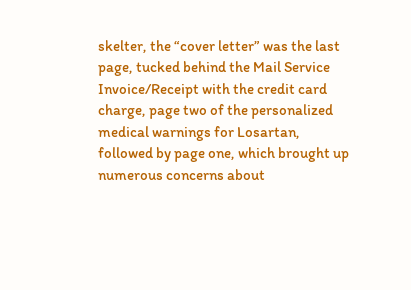skelter, the “cover letter” was the last page, tucked behind the Mail Service Invoice/Receipt with the credit card charge, page two of the personalized medical warnings for Losartan, followed by page one, which brought up numerous concerns about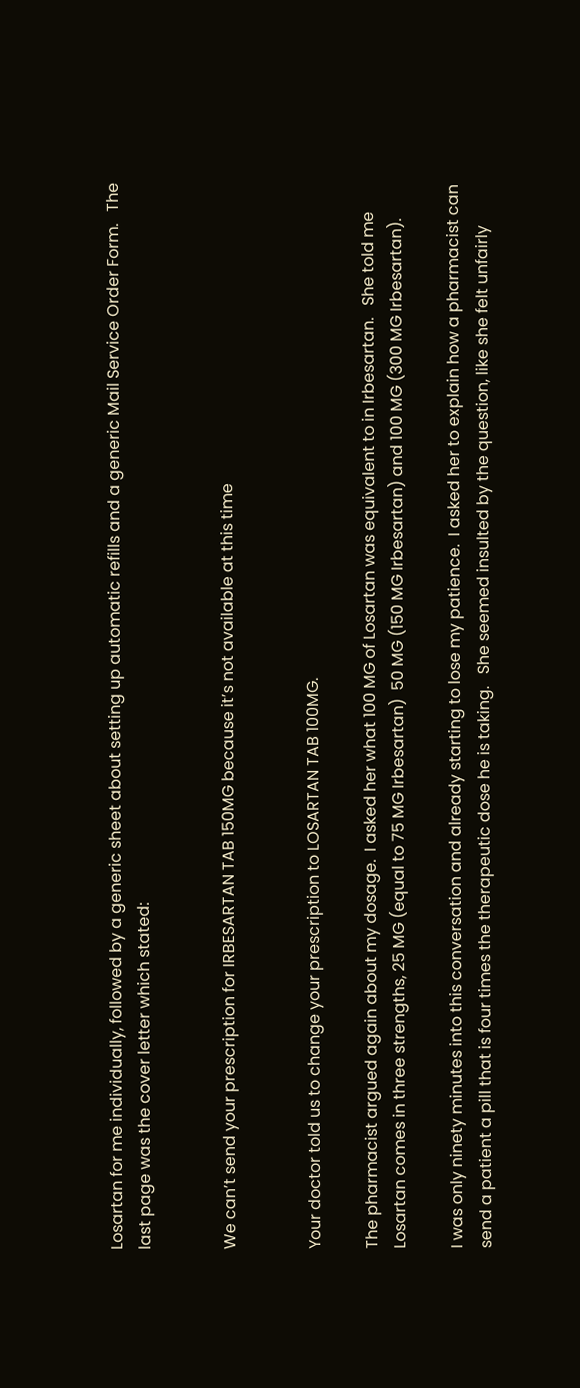Losartan for me individually, followed by a generic sheet about setting up automatic refills and a generic Mail Service Order Form.   The last page was the cover letter which stated:


We can’t send your prescription for IRBESARTAN TAB 150MG because it’s not available at this time


Your doctor told us to change your prescription to LOSARTAN TAB 100MG.

The pharmacist argued again about my dosage.  I asked her what 100 MG of Losartan was equivalent to in Irbesartan.   She told me Losartan comes in three strengths, 25 MG (equal to 75 MG Irbesartan)  50 MG (150 MG Irbesartan) and 100 MG (300 MG Irbesartan).

I was only ninety minutes into this conversation and already starting to lose my patience.  I asked her to explain how a pharmacist can send a patient a pill that is four times the therapeutic dose he is taking.   She seemed insulted by the question, like she felt unfairly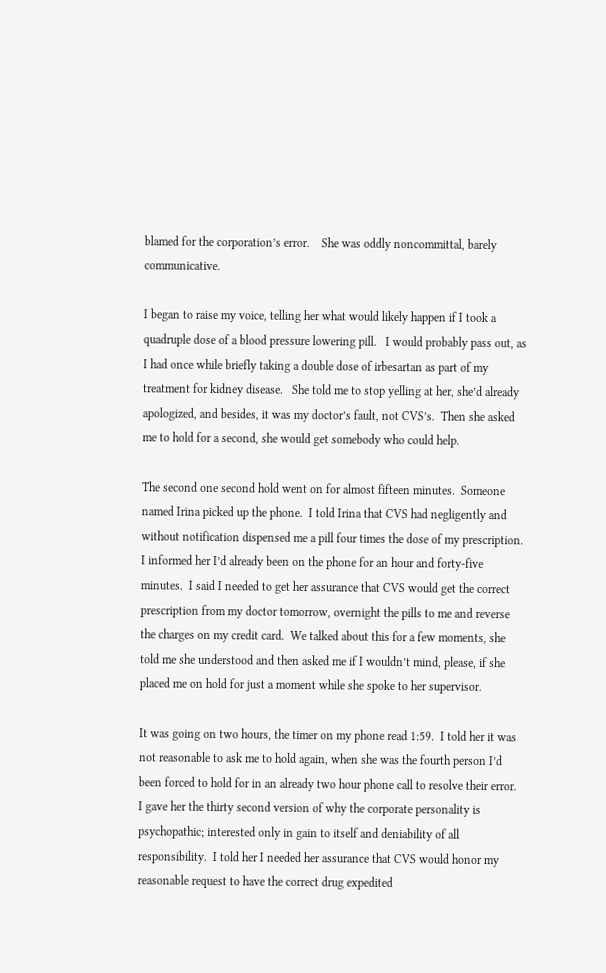blamed for the corporation’s error.    She was oddly noncommittal, barely communicative.

I began to raise my voice, telling her what would likely happen if I took a quadruple dose of a blood pressure lowering pill.   I would probably pass out, as I had once while briefly taking a double dose of irbesartan as part of my treatment for kidney disease.   She told me to stop yelling at her, she’d already apologized, and besides, it was my doctor’s fault, not CVS’s.  Then she asked me to hold for a second, she would get somebody who could help.

The second one second hold went on for almost fifteen minutes.  Someone named Irina picked up the phone.  I told Irina that CVS had negligently and without notification dispensed me a pill four times the dose of my prescription.   I informed her I’d already been on the phone for an hour and forty-five minutes.  I said I needed to get her assurance that CVS would get the correct prescription from my doctor tomorrow, overnight the pills to me and reverse the charges on my credit card.  We talked about this for a few moments, she told me she understood and then asked me if I wouldn’t mind, please, if she placed me on hold for just a moment while she spoke to her supervisor.

It was going on two hours, the timer on my phone read 1:59.  I told her it was not reasonable to ask me to hold again, when she was the fourth person I’d been forced to hold for in an already two hour phone call to resolve their error.  I gave her the thirty second version of why the corporate personality is psychopathic; interested only in gain to itself and deniability of all responsibility.  I told her I needed her assurance that CVS would honor my reasonable request to have the correct drug expedited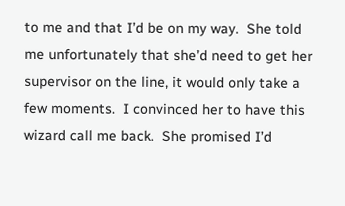to me and that I’d be on my way.  She told me unfortunately that she’d need to get her supervisor on the line, it would only take a few moments.  I convinced her to have this wizard call me back.  She promised I’d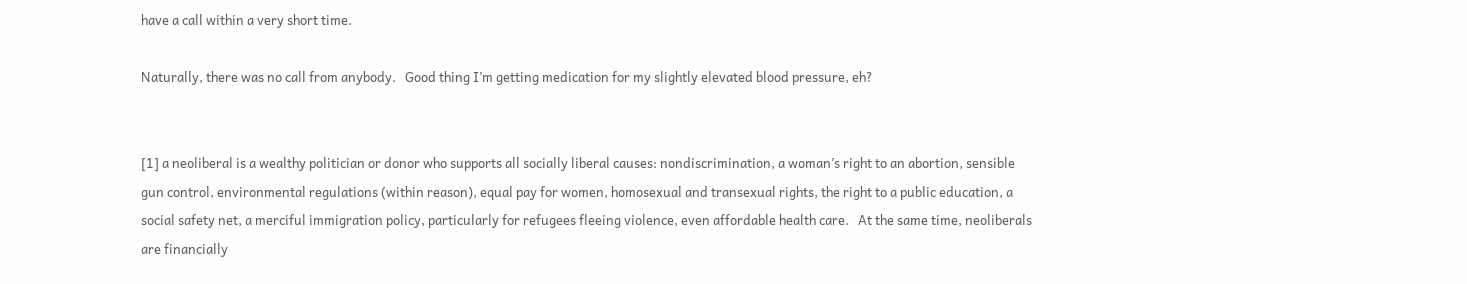have a call within a very short time.

Naturally, there was no call from anybody.   Good thing I’m getting medication for my slightly elevated blood pressure, eh?


[1] a neoliberal is a wealthy politician or donor who supports all socially liberal causes: nondiscrimination, a woman’s right to an abortion, sensible gun control, environmental regulations (within reason), equal pay for women, homosexual and transexual rights, the right to a public education, a social safety net, a merciful immigration policy, particularly for refugees fleeing violence, even affordable health care.   At the same time, neoliberals are financially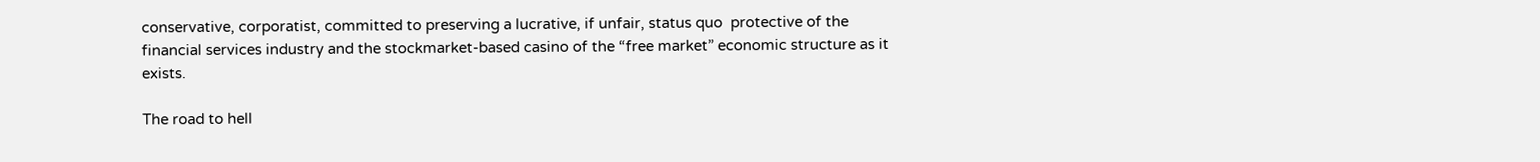conservative, corporatist, committed to preserving a lucrative, if unfair, status quo  protective of the financial services industry and the stockmarket-based casino of the “free market” economic structure as it exists.

The road to hell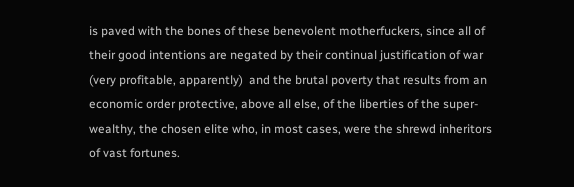is paved with the bones of these benevolent motherfuckers, since all of their good intentions are negated by their continual justification of war (very profitable, apparently)  and the brutal poverty that results from an economic order protective, above all else, of the liberties of the super-wealthy, the chosen elite who, in most cases, were the shrewd inheritors of vast fortunes.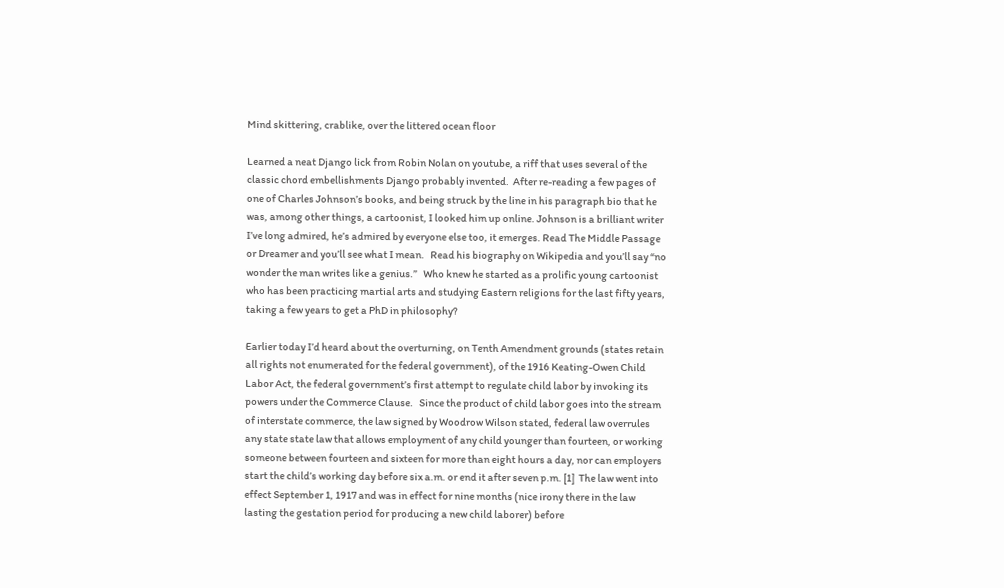Mind skittering, crablike, over the littered ocean floor

Learned a neat Django lick from Robin Nolan on youtube, a riff that uses several of the classic chord embellishments Django probably invented.  After re-reading a few pages of one of Charles Johnson’s books, and being struck by the line in his paragraph bio that he was, among other things, a cartoonist, I looked him up online. Johnson is a brilliant writer I’ve long admired, he’s admired by everyone else too, it emerges. Read The Middle Passage or Dreamer and you’ll see what I mean.   Read his biography on Wikipedia and you’ll say “no wonder the man writes like a genius.”   Who knew he started as a prolific young cartoonist who has been practicing martial arts and studying Eastern religions for the last fifty years, taking a few years to get a PhD in philosophy?

Earlier today I’d heard about the overturning, on Tenth Amendment grounds (states retain all rights not enumerated for the federal government), of the 1916 Keating-Owen Child Labor Act, the federal government’s first attempt to regulate child labor by invoking its powers under the Commerce Clause.   Since the product of child labor goes into the stream of interstate commerce, the law signed by Woodrow Wilson stated, federal law overrules any state state law that allows employment of any child younger than fourteen, or working someone between fourteen and sixteen for more than eight hours a day, nor can employers start the child’s working day before six a.m. or end it after seven p.m. [1]  The law went into effect September 1, 1917 and was in effect for nine months (nice irony there in the law lasting the gestation period for producing a new child laborer) before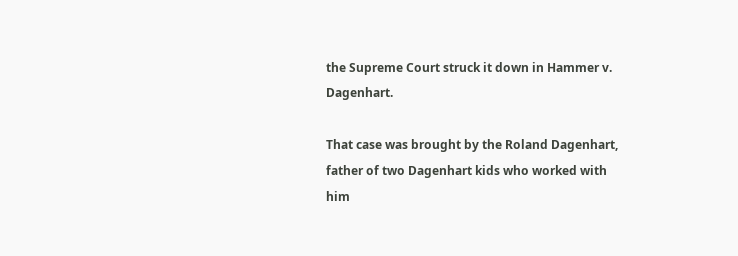the Supreme Court struck it down in Hammer v. Dagenhart.

That case was brought by the Roland Dagenhart, father of two Dagenhart kids who worked with him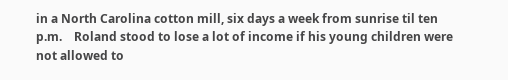in a North Carolina cotton mill, six days a week from sunrise til ten p.m.    Roland stood to lose a lot of income if his young children were not allowed to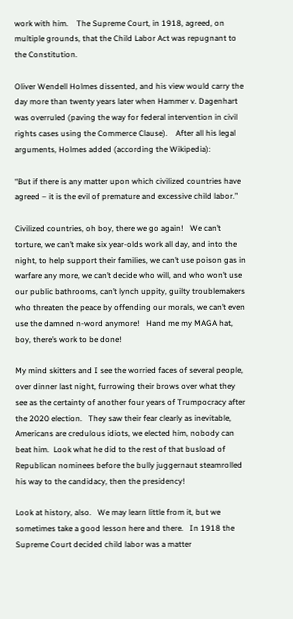work with him.    The Supreme Court, in 1918, agreed, on multiple grounds, that the Child Labor Act was repugnant to the Constitution.

Oliver Wendell Holmes dissented, and his view would carry the day more than twenty years later when Hammer v. Dagenhart was overruled (paving the way for federal intervention in civil rights cases using the Commerce Clause).    After all his legal arguments, Holmes added (according the Wikipedia):

“But if there is any matter upon which civilized countries have agreed – it is the evil of premature and excessive child labor.”

Civilized countries, oh boy, there we go again!   We can’t torture, we can’t make six year-olds work all day, and into the night, to help support their families, we can’t use poison gas in warfare any more, we can’t decide who will, and who won’t use our public bathrooms, can’t lynch uppity, guilty troublemakers who threaten the peace by offending our morals, we can’t even use the damned n-word anymore!   Hand me my MAGA hat, boy, there’s work to be done!

My mind skitters and I see the worried faces of several people, over dinner last night, furrowing their brows over what they see as the certainty of another four years of Trumpocracy after the 2020 election.   They saw their fear clearly as inevitable, Americans are credulous idiots, we elected him, nobody can beat him.  Look what he did to the rest of that busload of Republican nominees before the bully juggernaut steamrolled his way to the candidacy, then the presidency!

Look at history, also.   We may learn little from it, but we sometimes take a good lesson here and there.   In 1918 the Supreme Court decided child labor was a matter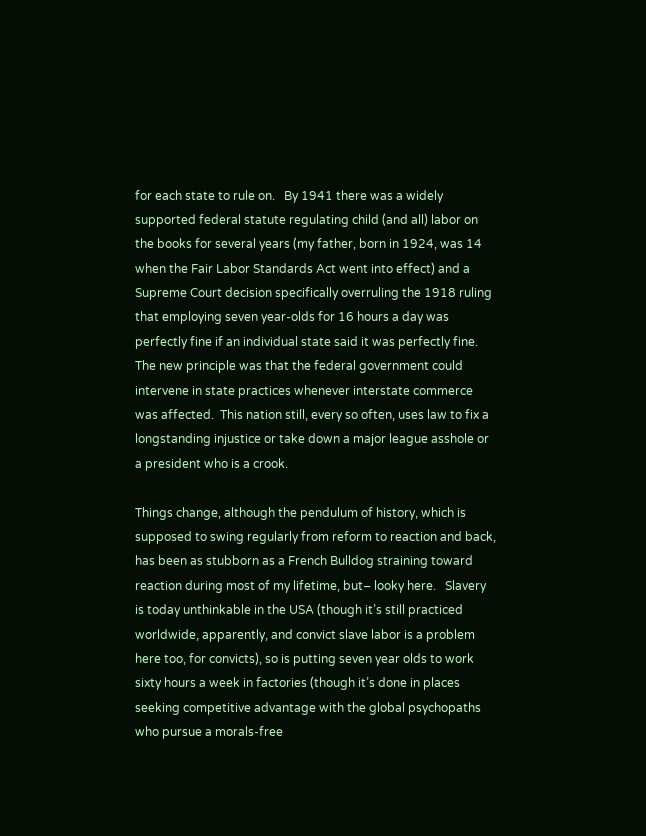for each state to rule on.   By 1941 there was a widely supported federal statute regulating child (and all) labor on the books for several years (my father, born in 1924, was 14 when the Fair Labor Standards Act went into effect) and a Supreme Court decision specifically overruling the 1918 ruling that employing seven year-olds for 16 hours a day was perfectly fine if an individual state said it was perfectly fine.  The new principle was that the federal government could intervene in state practices whenever interstate commerce was affected.  This nation still, every so often, uses law to fix a longstanding injustice or take down a major league asshole or a president who is a crook.

Things change, although the pendulum of history, which is supposed to swing regularly from reform to reaction and back, has been as stubborn as a French Bulldog straining toward reaction during most of my lifetime, but– looky here.   Slavery is today unthinkable in the USA (though it’s still practiced worldwide, apparently, and convict slave labor is a problem here too, for convicts), so is putting seven year olds to work sixty hours a week in factories (though it’s done in places seeking competitive advantage with the global psychopaths who pursue a morals-free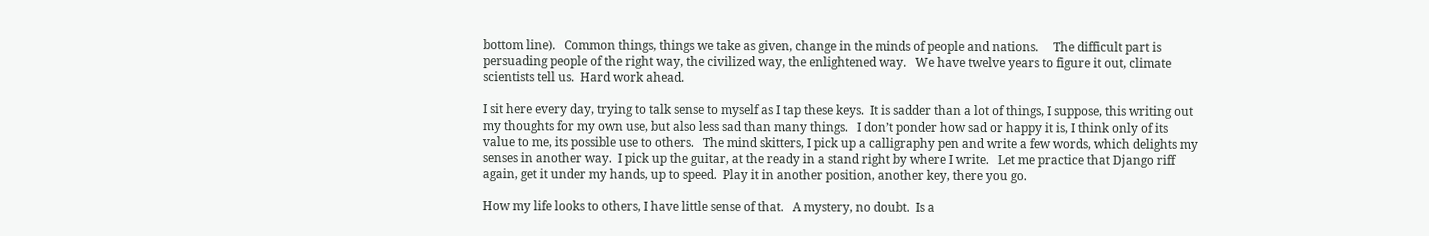bottom line).   Common things, things we take as given, change in the minds of people and nations.     The difficult part is persuading people of the right way, the civilized way, the enlightened way.   We have twelve years to figure it out, climate scientists tell us.  Hard work ahead.

I sit here every day, trying to talk sense to myself as I tap these keys.  It is sadder than a lot of things, I suppose, this writing out my thoughts for my own use, but also less sad than many things.   I don’t ponder how sad or happy it is, I think only of its value to me, its possible use to others.   The mind skitters, I pick up a calligraphy pen and write a few words, which delights my senses in another way.  I pick up the guitar, at the ready in a stand right by where I write.   Let me practice that Django riff again, get it under my hands, up to speed.  Play it in another position, another key, there you go.

How my life looks to others, I have little sense of that.   A mystery, no doubt.  Is a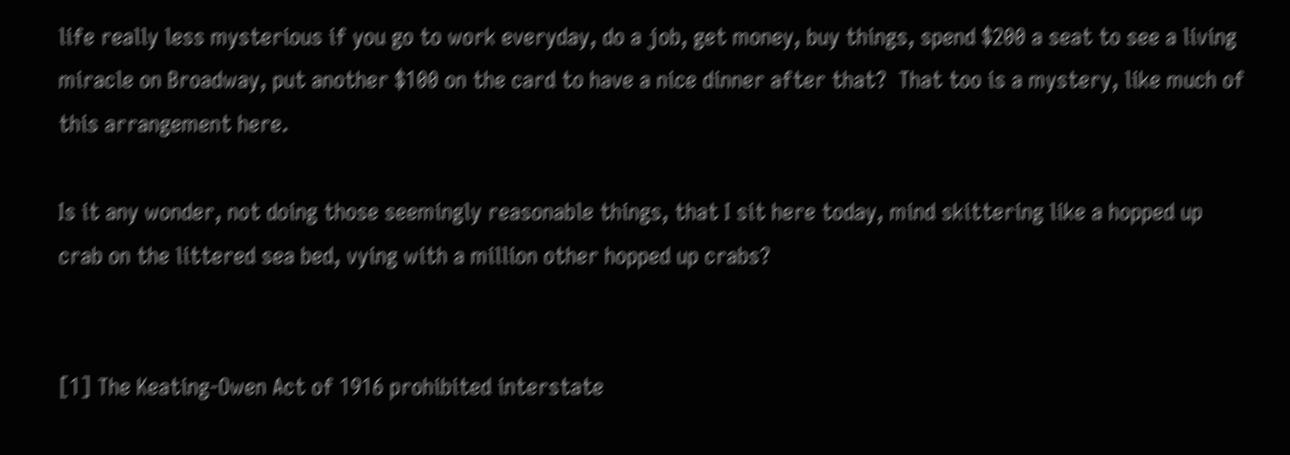life really less mysterious if you go to work everyday, do a job, get money, buy things, spend $200 a seat to see a living miracle on Broadway, put another $100 on the card to have a nice dinner after that?  That too is a mystery, like much of this arrangement here.

Is it any wonder, not doing those seemingly reasonable things, that I sit here today, mind skittering like a hopped up crab on the littered sea bed, vying with a million other hopped up crabs?


[1] The Keating-Owen Act of 1916 prohibited interstate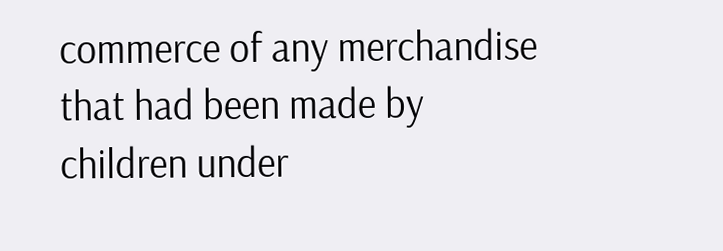commerce of any merchandise that had been made by children under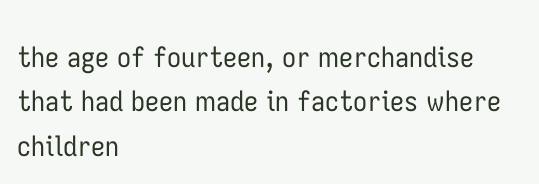the age of fourteen, or merchandise that had been made in factories where children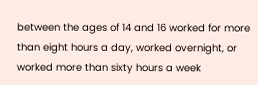between the ages of 14 and 16 worked for more than eight hours a day, worked overnight, or worked more than sixty hours a week